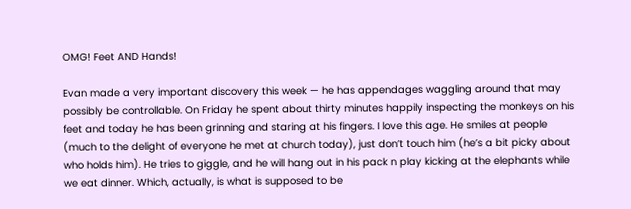OMG! Feet AND Hands!

Evan made a very important discovery this week — he has appendages waggling around that may possibly be controllable. On Friday he spent about thirty minutes happily inspecting the monkeys on his feet and today he has been grinning and staring at his fingers. I love this age. He smiles at people (much to the delight of everyone he met at church today), just don’t touch him (he’s a bit picky about who holds him). He tries to giggle, and he will hang out in his pack n play kicking at the elephants while we eat dinner. Which, actually, is what is supposed to be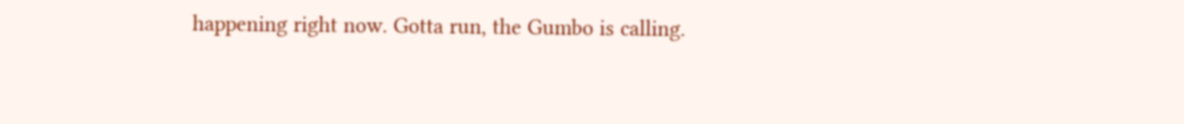happening right now. Gotta run, the Gumbo is calling.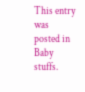This entry was posted in Baby stuffs.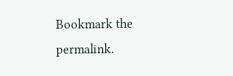Bookmark the permalink.